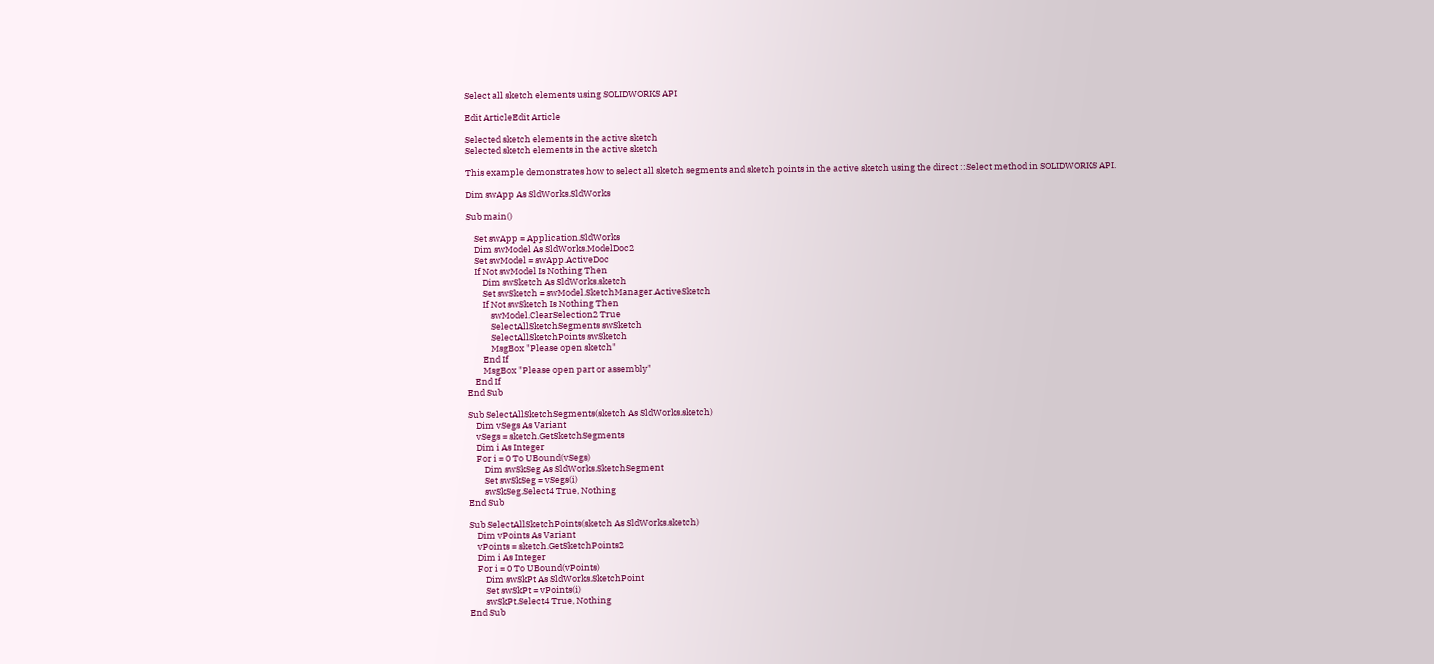Select all sketch elements using SOLIDWORKS API

Edit ArticleEdit Article

Selected sketch elements in the active sketch
Selected sketch elements in the active sketch

This example demonstrates how to select all sketch segments and sketch points in the active sketch using the direct ::Select method in SOLIDWORKS API.

Dim swApp As SldWorks.SldWorks

Sub main()

    Set swApp = Application.SldWorks
    Dim swModel As SldWorks.ModelDoc2
    Set swModel = swApp.ActiveDoc
    If Not swModel Is Nothing Then
        Dim swSketch As SldWorks.sketch
        Set swSketch = swModel.SketchManager.ActiveSketch
        If Not swSketch Is Nothing Then
            swModel.ClearSelection2 True
            SelectAllSketchSegments swSketch
            SelectAllSketchPoints swSketch
            MsgBox "Please open sketch"
        End If
        MsgBox "Please open part or assembly"
    End If
End Sub

Sub SelectAllSketchSegments(sketch As SldWorks.sketch)
    Dim vSegs As Variant
    vSegs = sketch.GetSketchSegments
    Dim i As Integer
    For i = 0 To UBound(vSegs)
        Dim swSkSeg As SldWorks.SketchSegment
        Set swSkSeg = vSegs(i)
        swSkSeg.Select4 True, Nothing
End Sub

Sub SelectAllSketchPoints(sketch As SldWorks.sketch)
    Dim vPoints As Variant
    vPoints = sketch.GetSketchPoints2
    Dim i As Integer
    For i = 0 To UBound(vPoints)
        Dim swSkPt As SldWorks.SketchPoint
        Set swSkPt = vPoints(i)
        swSkPt.Select4 True, Nothing
End Sub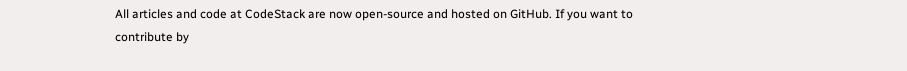All articles and code at CodeStack are now open-source and hosted on GitHub. If you want to contribute by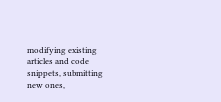modifying existing articles and code snippets, submitting new ones,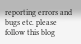reporting errors and bugs etc. please follow this blog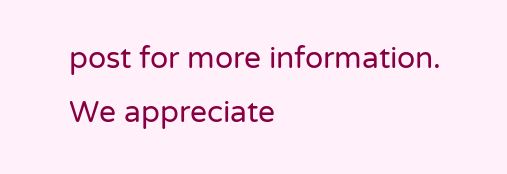post for more information. We appreciate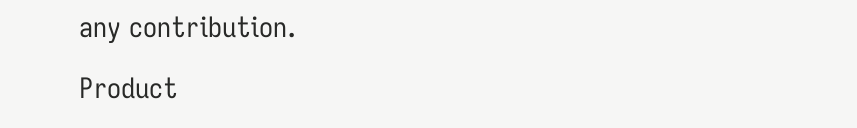any contribution.

Product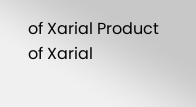of Xarial Product of Xarial